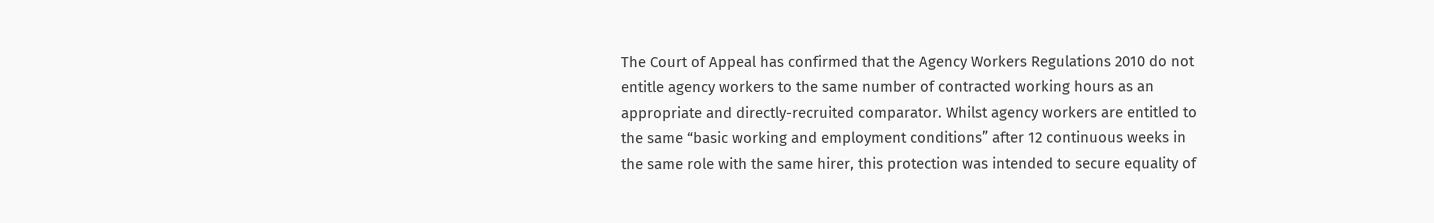The Court of Appeal has confirmed that the Agency Workers Regulations 2010 do not entitle agency workers to the same number of contracted working hours as an appropriate and directly-recruited comparator. Whilst agency workers are entitled to the same “basic working and employment conditions” after 12 continuous weeks in the same role with the same hirer, this protection was intended to secure equality of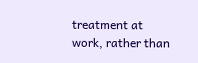treatment at work, rather than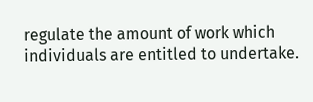regulate the amount of work which individuals are entitled to undertake.